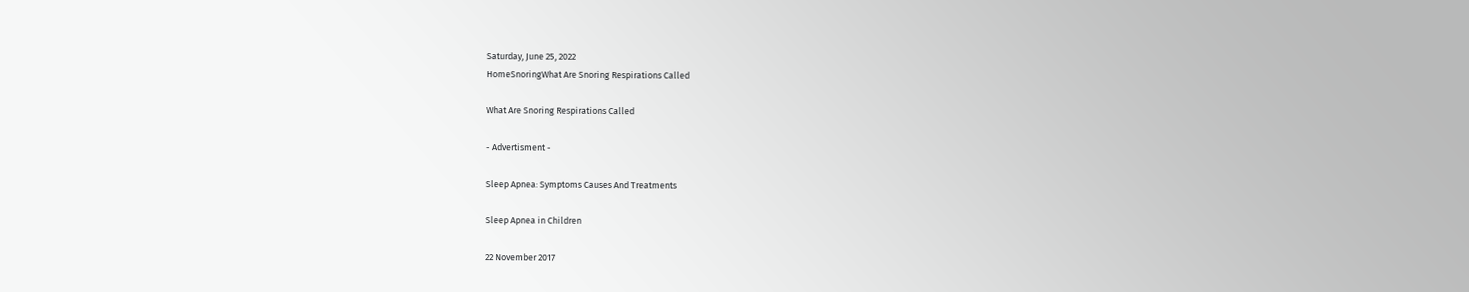Saturday, June 25, 2022
HomeSnoringWhat Are Snoring Respirations Called

What Are Snoring Respirations Called

- Advertisment -

Sleep Apnea: Symptoms Causes And Treatments

Sleep Apnea in Children

22 November 2017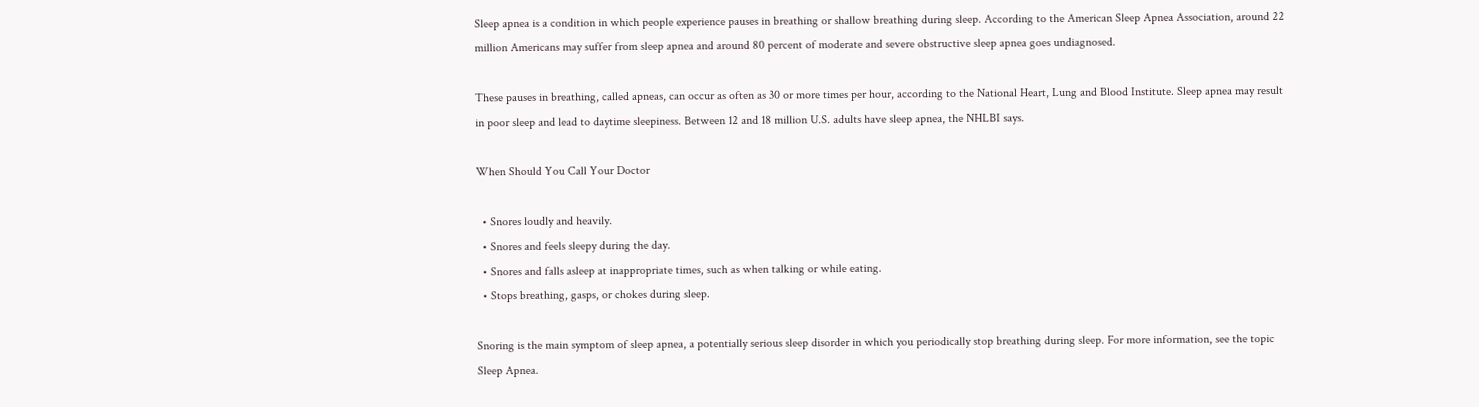Sleep apnea is a condition in which people experience pauses in breathing or shallow breathing during sleep. According to the American Sleep Apnea Association, around 22 million Americans may suffer from sleep apnea and around 80 percent of moderate and severe obstructive sleep apnea goes undiagnosed.

These pauses in breathing, called apneas, can occur as often as 30 or more times per hour, according to the National Heart, Lung and Blood Institute. Sleep apnea may result in poor sleep and lead to daytime sleepiness. Between 12 and 18 million U.S. adults have sleep apnea, the NHLBI says.

When Should You Call Your Doctor

  • Snores loudly and heavily.
  • Snores and feels sleepy during the day.
  • Snores and falls asleep at inappropriate times, such as when talking or while eating.
  • Stops breathing, gasps, or chokes during sleep.

Snoring is the main symptom of sleep apnea, a potentially serious sleep disorder in which you periodically stop breathing during sleep. For more information, see the topic Sleep Apnea.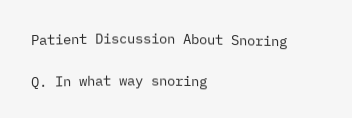Patient Discussion About Snoring

Q. In what way snoring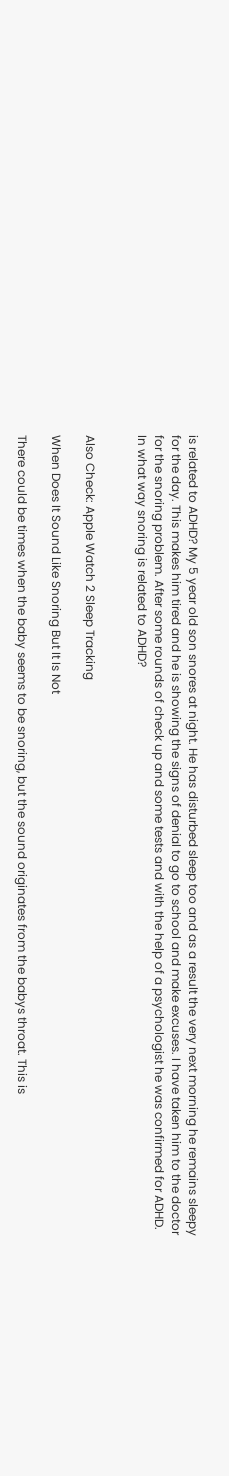is related to ADHD? My 5 year old son snores at night. He has disturbed sleep too and as a result the very next morning he remains sleepy for the day. This makes him tired and he is showing the signs of denial to go to school and make excuses. I have taken him to the doctor for the snoring problem. After some rounds of check up and some tests and with the help of a psychologist he was confirmed for ADHD. In what way snoring is related to ADHD?


Also Check: Apple Watch 2 Sleep Tracking

When Does It Sound Like Snoring But It Is Not

There could be times when the baby seems to be snoring, but the sound originates from the babys throat. This is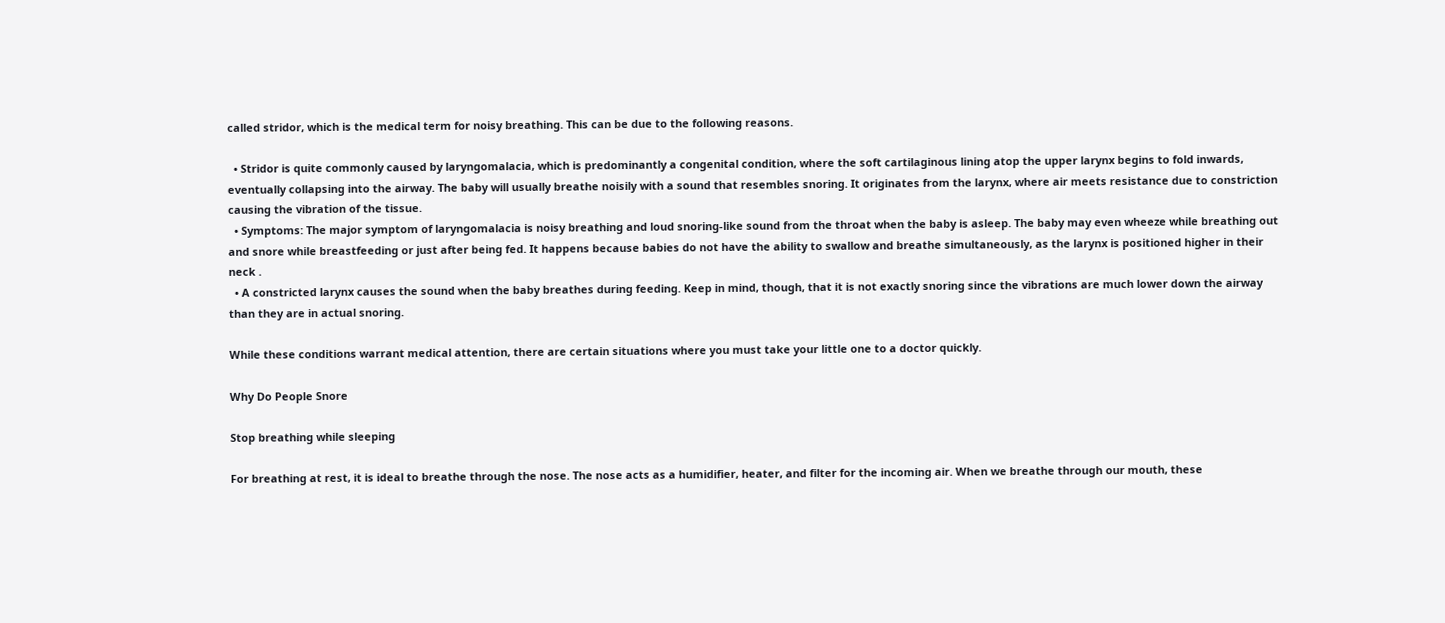called stridor, which is the medical term for noisy breathing. This can be due to the following reasons.

  • Stridor is quite commonly caused by laryngomalacia, which is predominantly a congenital condition, where the soft cartilaginous lining atop the upper larynx begins to fold inwards, eventually collapsing into the airway. The baby will usually breathe noisily with a sound that resembles snoring. It originates from the larynx, where air meets resistance due to constriction causing the vibration of the tissue.
  • Symptoms: The major symptom of laryngomalacia is noisy breathing and loud snoring-like sound from the throat when the baby is asleep. The baby may even wheeze while breathing out and snore while breastfeeding or just after being fed. It happens because babies do not have the ability to swallow and breathe simultaneously, as the larynx is positioned higher in their neck .
  • A constricted larynx causes the sound when the baby breathes during feeding. Keep in mind, though, that it is not exactly snoring since the vibrations are much lower down the airway than they are in actual snoring.

While these conditions warrant medical attention, there are certain situations where you must take your little one to a doctor quickly.

Why Do People Snore

Stop breathing while sleeping

For breathing at rest, it is ideal to breathe through the nose. The nose acts as a humidifier, heater, and filter for the incoming air. When we breathe through our mouth, these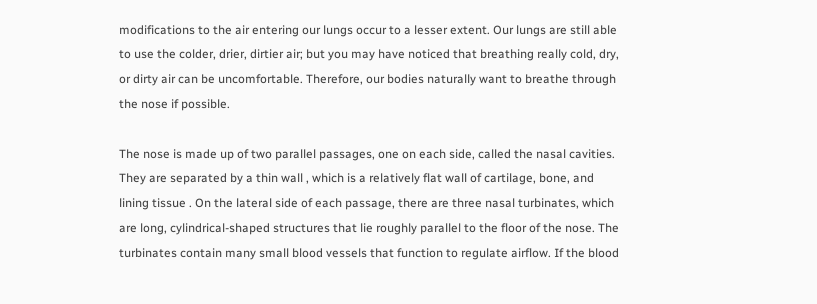modifications to the air entering our lungs occur to a lesser extent. Our lungs are still able to use the colder, drier, dirtier air; but you may have noticed that breathing really cold, dry, or dirty air can be uncomfortable. Therefore, our bodies naturally want to breathe through the nose if possible.

The nose is made up of two parallel passages, one on each side, called the nasal cavities. They are separated by a thin wall , which is a relatively flat wall of cartilage, bone, and lining tissue . On the lateral side of each passage, there are three nasal turbinates, which are long, cylindrical-shaped structures that lie roughly parallel to the floor of the nose. The turbinates contain many small blood vessels that function to regulate airflow. If the blood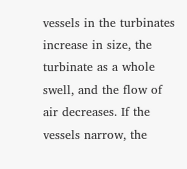vessels in the turbinates increase in size, the turbinate as a whole swell, and the flow of air decreases. If the vessels narrow, the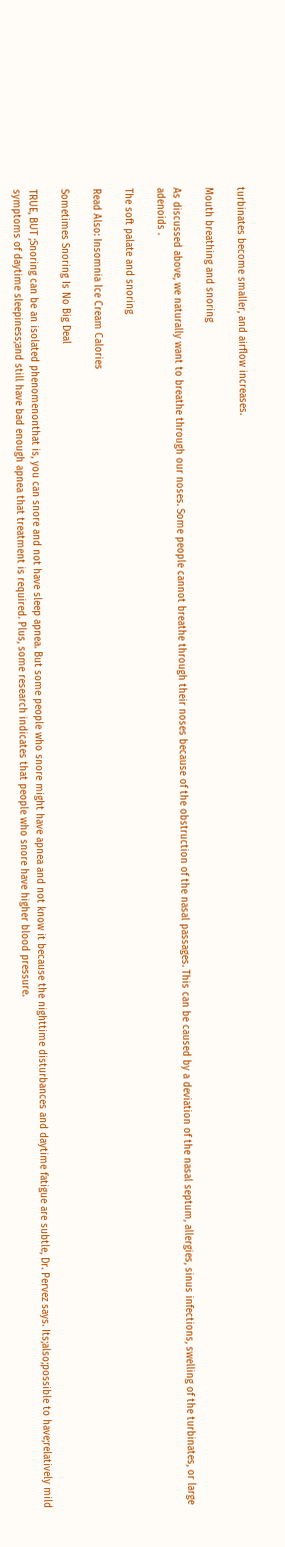turbinates become smaller, and airflow increases.

Mouth breathing and snoring

As discussed above, we naturally want to breathe through our noses. Some people cannot breathe through their noses because of the obstruction of the nasal passages. This can be caused by a deviation of the nasal septum, allergies, sinus infections, swelling of the turbinates, or large adenoids .

The soft palate and snoring

Read Also: Insomnia Ice Cream Calories

Sometimes Snoring Is No Big Deal

TRUE, BUT ;Snoring can be an isolated phenomenonthat is, you can snore and not have sleep apnea. But some people who snore might have apnea and not know it because the nighttime disturbances and daytime fatigue are subtle, Dr. Pervez says. Its;also;possible to have;relatively mild symptoms of daytime sleepiness;and still have bad enough apnea that treatment is required. Plus, some research indicates that people who snore have higher blood pressure.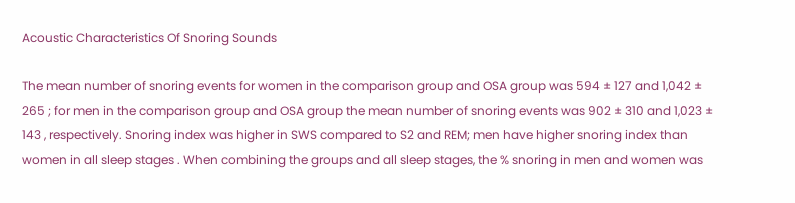Acoustic Characteristics Of Snoring Sounds

The mean number of snoring events for women in the comparison group and OSA group was 594 ± 127 and 1,042 ± 265 ; for men in the comparison group and OSA group the mean number of snoring events was 902 ± 310 and 1,023 ± 143 , respectively. Snoring index was higher in SWS compared to S2 and REM; men have higher snoring index than women in all sleep stages . When combining the groups and all sleep stages, the % snoring in men and women was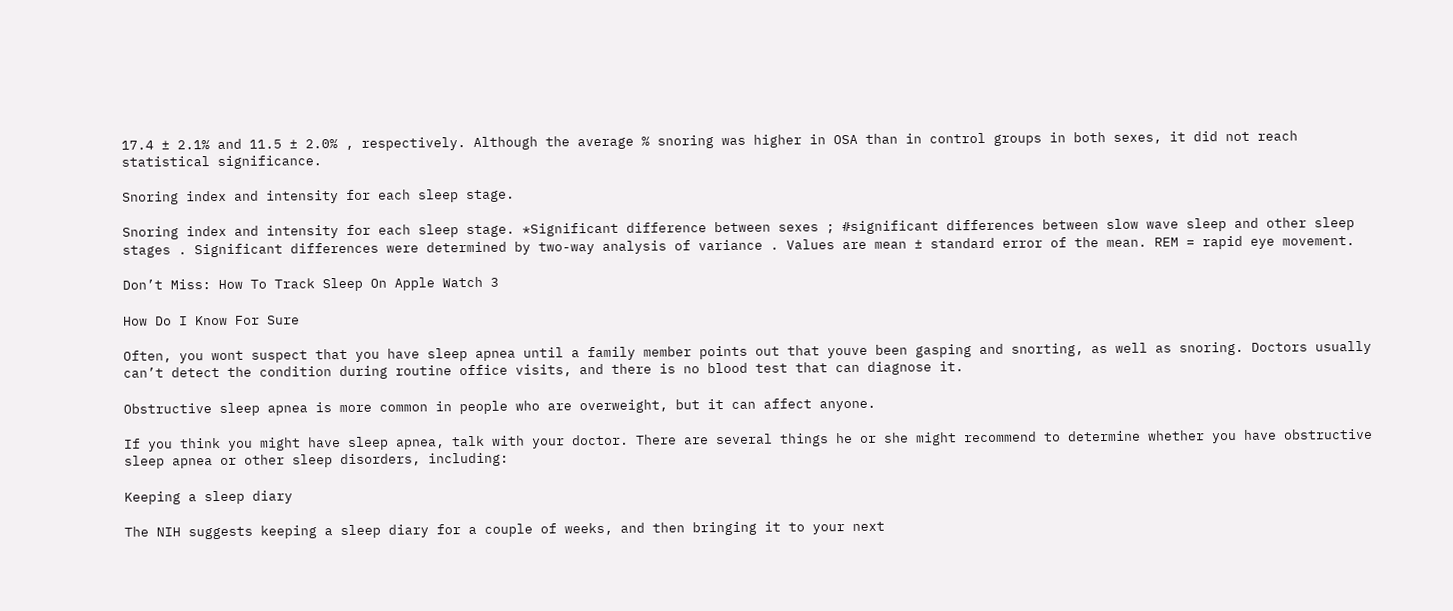17.4 ± 2.1% and 11.5 ± 2.0% , respectively. Although the average % snoring was higher in OSA than in control groups in both sexes, it did not reach statistical significance.

Snoring index and intensity for each sleep stage.

Snoring index and intensity for each sleep stage. *Significant difference between sexes ; #significant differences between slow wave sleep and other sleep stages . Significant differences were determined by two-way analysis of variance . Values are mean ± standard error of the mean. REM = rapid eye movement.

Don’t Miss: How To Track Sleep On Apple Watch 3

How Do I Know For Sure

Often, you wont suspect that you have sleep apnea until a family member points out that youve been gasping and snorting, as well as snoring. Doctors usually can’t detect the condition during routine office visits, and there is no blood test that can diagnose it.

Obstructive sleep apnea is more common in people who are overweight, but it can affect anyone.

If you think you might have sleep apnea, talk with your doctor. There are several things he or she might recommend to determine whether you have obstructive sleep apnea or other sleep disorders, including:

Keeping a sleep diary

The NIH suggests keeping a sleep diary for a couple of weeks, and then bringing it to your next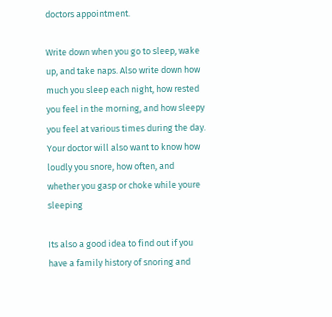doctors appointment.

Write down when you go to sleep, wake up, and take naps. Also write down how much you sleep each night, how rested you feel in the morning, and how sleepy you feel at various times during the day. Your doctor will also want to know how loudly you snore, how often, and whether you gasp or choke while youre sleeping

Its also a good idea to find out if you have a family history of snoring and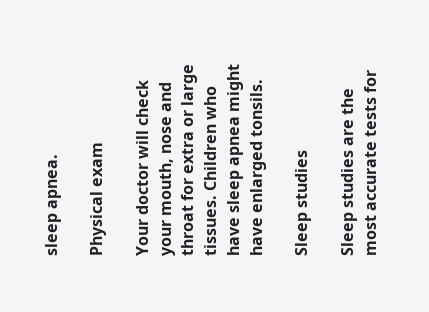sleep apnea.

Physical exam

Your doctor will check your mouth, nose and throat for extra or large tissues. Children who have sleep apnea might have enlarged tonsils.

Sleep studies

Sleep studies are the most accurate tests for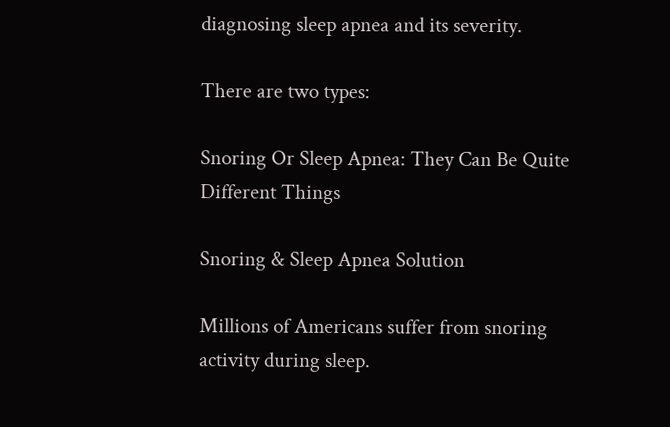diagnosing sleep apnea and its severity.

There are two types:

Snoring Or Sleep Apnea: They Can Be Quite Different Things

Snoring & Sleep Apnea Solution

Millions of Americans suffer from snoring activity during sleep.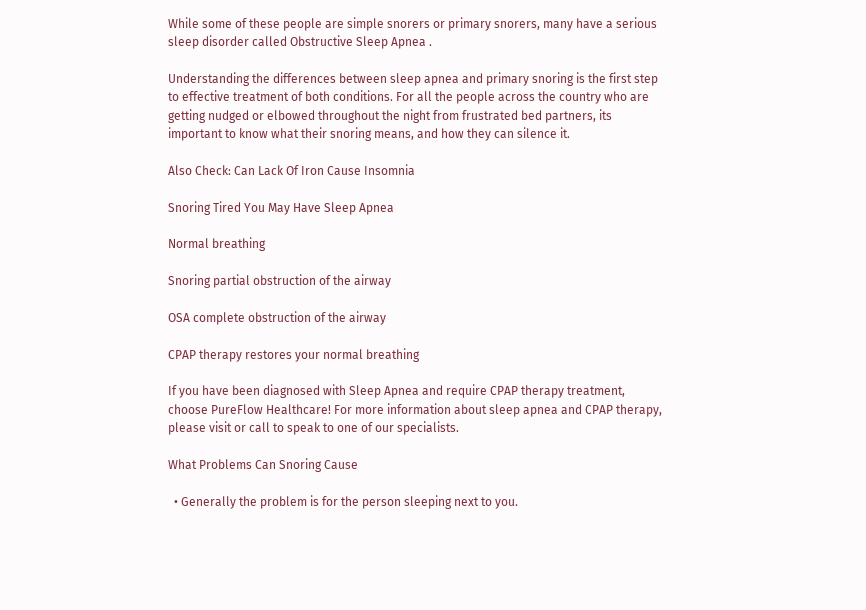While some of these people are simple snorers or primary snorers, many have a serious sleep disorder called Obstructive Sleep Apnea .

Understanding the differences between sleep apnea and primary snoring is the first step to effective treatment of both conditions. For all the people across the country who are getting nudged or elbowed throughout the night from frustrated bed partners, its important to know what their snoring means, and how they can silence it.

Also Check: Can Lack Of Iron Cause Insomnia

Snoring Tired You May Have Sleep Apnea

Normal breathing

Snoring partial obstruction of the airway

OSA complete obstruction of the airway

CPAP therapy restores your normal breathing

If you have been diagnosed with Sleep Apnea and require CPAP therapy treatment, choose PureFlow Healthcare! For more information about sleep apnea and CPAP therapy, please visit or call to speak to one of our specialists.

What Problems Can Snoring Cause

  • Generally the problem is for the person sleeping next to you.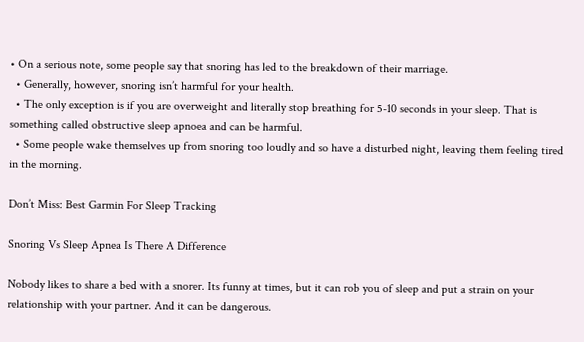• On a serious note, some people say that snoring has led to the breakdown of their marriage.
  • Generally, however, snoring isn’t harmful for your health.
  • The only exception is if you are overweight and literally stop breathing for 5-10 seconds in your sleep. That is something called obstructive sleep apnoea and can be harmful.
  • Some people wake themselves up from snoring too loudly and so have a disturbed night, leaving them feeling tired in the morning.

Don’t Miss: Best Garmin For Sleep Tracking

Snoring Vs Sleep Apnea Is There A Difference

Nobody likes to share a bed with a snorer. Its funny at times, but it can rob you of sleep and put a strain on your relationship with your partner. And it can be dangerous.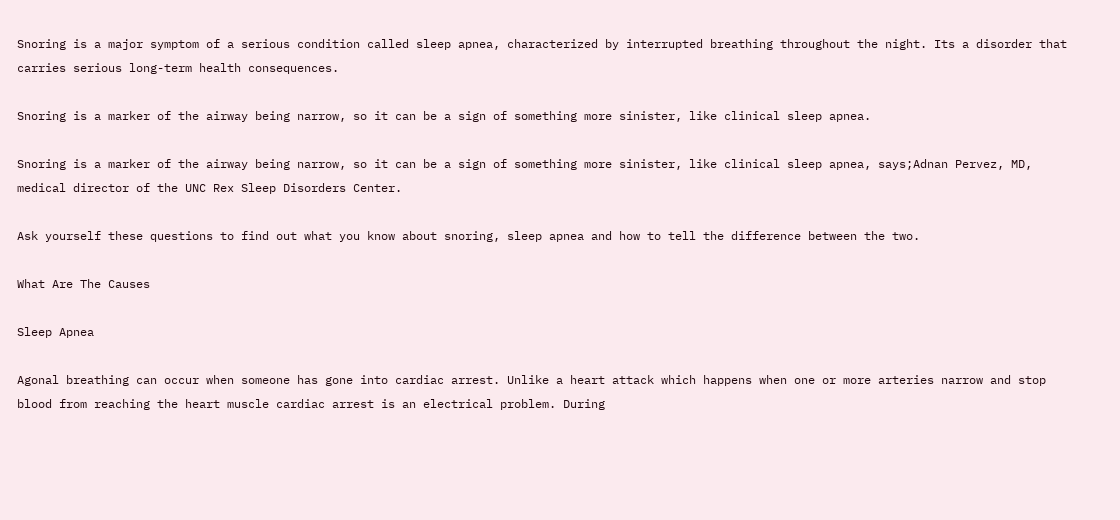Snoring is a major symptom of a serious condition called sleep apnea, characterized by interrupted breathing throughout the night. Its a disorder that carries serious long-term health consequences.

Snoring is a marker of the airway being narrow, so it can be a sign of something more sinister, like clinical sleep apnea.

Snoring is a marker of the airway being narrow, so it can be a sign of something more sinister, like clinical sleep apnea, says;Adnan Pervez, MD, medical director of the UNC Rex Sleep Disorders Center.

Ask yourself these questions to find out what you know about snoring, sleep apnea and how to tell the difference between the two.

What Are The Causes

Sleep Apnea

Agonal breathing can occur when someone has gone into cardiac arrest. Unlike a heart attack which happens when one or more arteries narrow and stop blood from reaching the heart muscle cardiac arrest is an electrical problem. During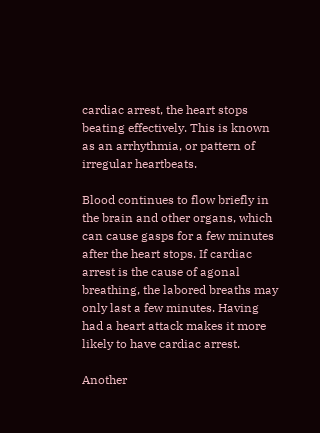cardiac arrest, the heart stops beating effectively. This is known as an arrhythmia, or pattern of irregular heartbeats.

Blood continues to flow briefly in the brain and other organs, which can cause gasps for a few minutes after the heart stops. If cardiac arrest is the cause of agonal breathing, the labored breaths may only last a few minutes. Having had a heart attack makes it more likely to have cardiac arrest.

Another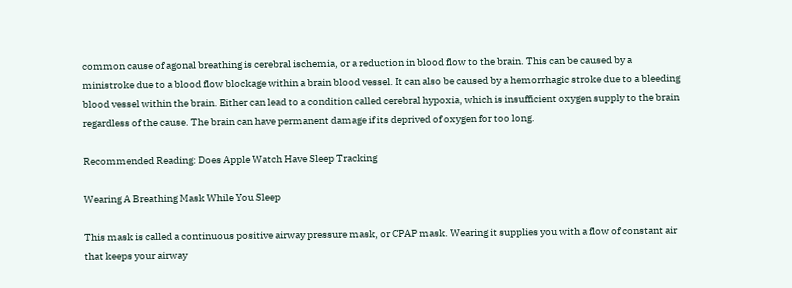common cause of agonal breathing is cerebral ischemia, or a reduction in blood flow to the brain. This can be caused by a ministroke due to a blood flow blockage within a brain blood vessel. It can also be caused by a hemorrhagic stroke due to a bleeding blood vessel within the brain. Either can lead to a condition called cerebral hypoxia, which is insufficient oxygen supply to the brain regardless of the cause. The brain can have permanent damage if its deprived of oxygen for too long.

Recommended Reading: Does Apple Watch Have Sleep Tracking

Wearing A Breathing Mask While You Sleep

This mask is called a continuous positive airway pressure mask, or CPAP mask. Wearing it supplies you with a flow of constant air that keeps your airway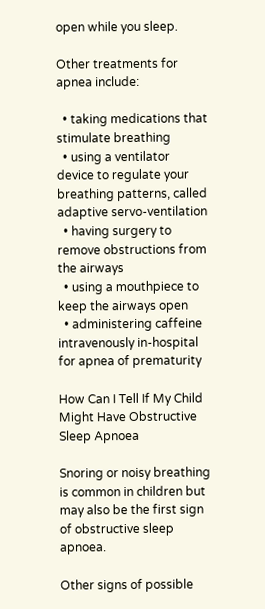open while you sleep.

Other treatments for apnea include:

  • taking medications that stimulate breathing
  • using a ventilator device to regulate your breathing patterns, called adaptive servo-ventilation
  • having surgery to remove obstructions from the airways
  • using a mouthpiece to keep the airways open
  • administering caffeine intravenously in-hospital for apnea of prematurity

How Can I Tell If My Child Might Have Obstructive Sleep Apnoea

Snoring or noisy breathing is common in children but may also be the first sign of obstructive sleep apnoea.

Other signs of possible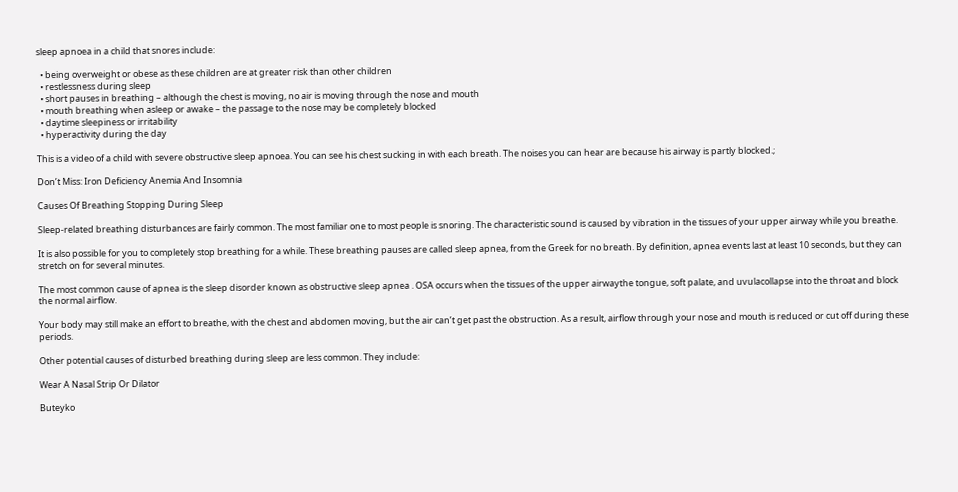sleep apnoea in a child that snores include:

  • being overweight or obese as these children are at greater risk than other children
  • restlessness during sleep
  • short pauses in breathing – although the chest is moving, no air is moving through the nose and mouth
  • mouth breathing when asleep or awake – the passage to the nose may be completely blocked
  • daytime sleepiness or irritability
  • hyperactivity during the day

This is a video of a child with severe obstructive sleep apnoea. You can see his chest sucking in with each breath. The noises you can hear are because his airway is partly blocked.;

Don’t Miss: Iron Deficiency Anemia And Insomnia

Causes Of Breathing Stopping During Sleep

Sleep-related breathing disturbances are fairly common. The most familiar one to most people is snoring. The characteristic sound is caused by vibration in the tissues of your upper airway while you breathe.

It is also possible for you to completely stop breathing for a while. These breathing pauses are called sleep apnea, from the Greek for no breath. By definition, apnea events last at least 10 seconds, but they can stretch on for several minutes.

The most common cause of apnea is the sleep disorder known as obstructive sleep apnea . OSA occurs when the tissues of the upper airwaythe tongue, soft palate, and uvulacollapse into the throat and block the normal airflow.

Your body may still make an effort to breathe, with the chest and abdomen moving, but the air can’t get past the obstruction. As a result, airflow through your nose and mouth is reduced or cut off during these periods.

Other potential causes of disturbed breathing during sleep are less common. They include:

Wear A Nasal Strip Or Dilator

Buteyko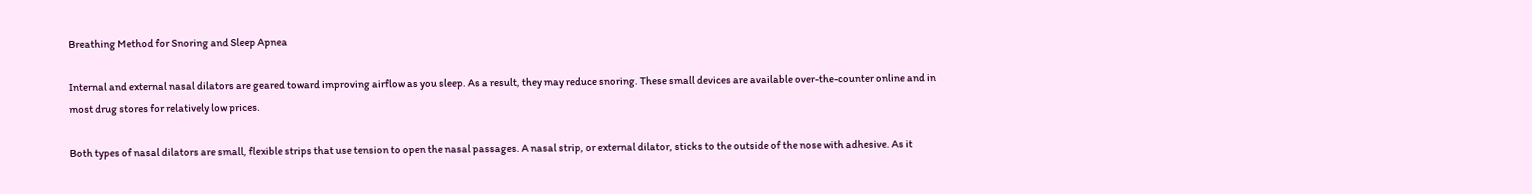Breathing Method for Snoring and Sleep Apnea

Internal and external nasal dilators are geared toward improving airflow as you sleep. As a result, they may reduce snoring. These small devices are available over-the-counter online and in most drug stores for relatively low prices.

Both types of nasal dilators are small, flexible strips that use tension to open the nasal passages. A nasal strip, or external dilator, sticks to the outside of the nose with adhesive. As it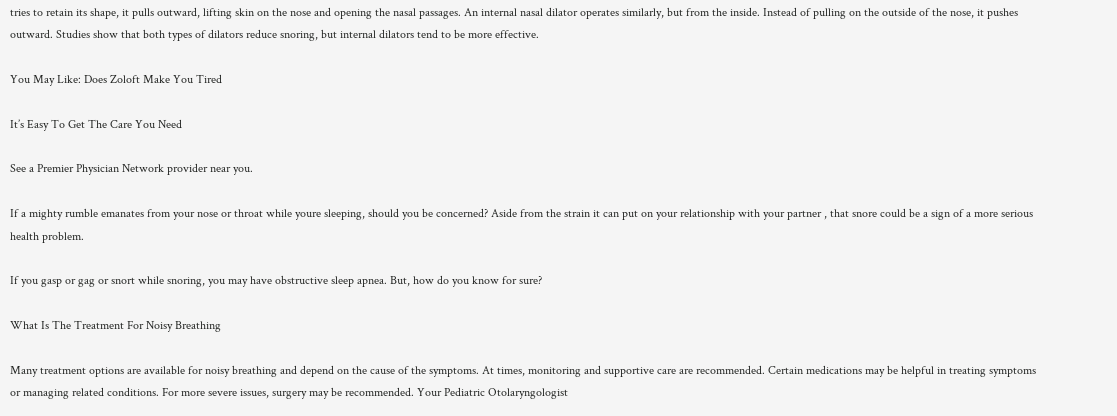tries to retain its shape, it pulls outward, lifting skin on the nose and opening the nasal passages. An internal nasal dilator operates similarly, but from the inside. Instead of pulling on the outside of the nose, it pushes outward. Studies show that both types of dilators reduce snoring, but internal dilators tend to be more effective.

You May Like: Does Zoloft Make You Tired

It’s Easy To Get The Care You Need

See a Premier Physician Network provider near you.

If a mighty rumble emanates from your nose or throat while youre sleeping, should you be concerned? Aside from the strain it can put on your relationship with your partner , that snore could be a sign of a more serious health problem.

If you gasp or gag or snort while snoring, you may have obstructive sleep apnea. But, how do you know for sure?

What Is The Treatment For Noisy Breathing

Many treatment options are available for noisy breathing and depend on the cause of the symptoms. At times, monitoring and supportive care are recommended. Certain medications may be helpful in treating symptoms or managing related conditions. For more severe issues, surgery may be recommended. Your Pediatric Otolaryngologist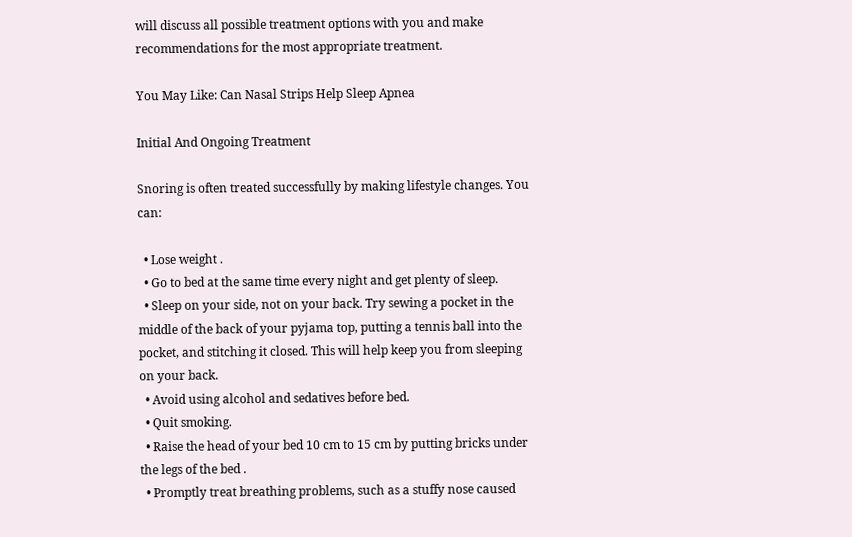will discuss all possible treatment options with you and make recommendations for the most appropriate treatment.

You May Like: Can Nasal Strips Help Sleep Apnea

Initial And Ongoing Treatment

Snoring is often treated successfully by making lifestyle changes. You can:

  • Lose weight .
  • Go to bed at the same time every night and get plenty of sleep.
  • Sleep on your side, not on your back. Try sewing a pocket in the middle of the back of your pyjama top, putting a tennis ball into the pocket, and stitching it closed. This will help keep you from sleeping on your back.
  • Avoid using alcohol and sedatives before bed.
  • Quit smoking.
  • Raise the head of your bed 10 cm to 15 cm by putting bricks under the legs of the bed .
  • Promptly treat breathing problems, such as a stuffy nose caused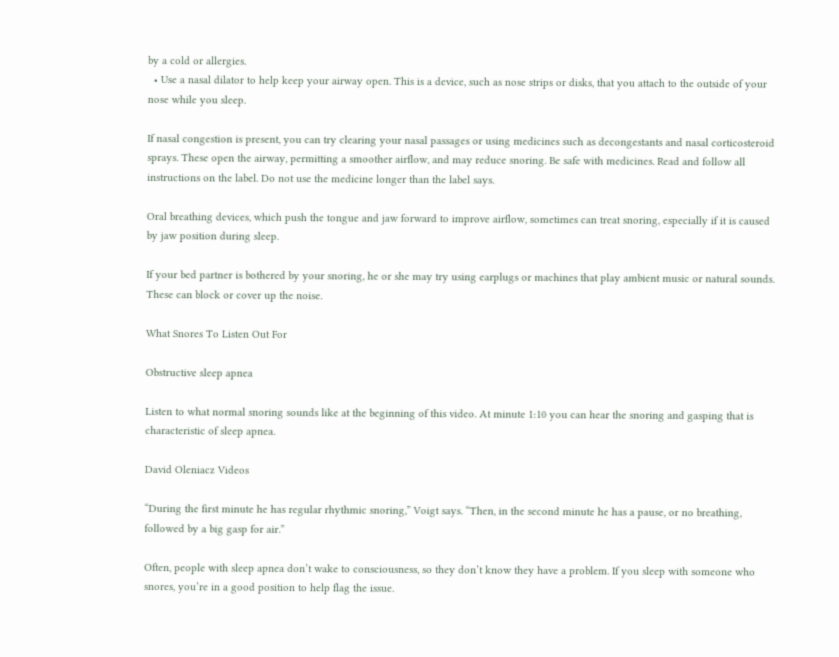by a cold or allergies.
  • Use a nasal dilator to help keep your airway open. This is a device, such as nose strips or disks, that you attach to the outside of your nose while you sleep.

If nasal congestion is present, you can try clearing your nasal passages or using medicines such as decongestants and nasal corticosteroid sprays. These open the airway, permitting a smoother airflow, and may reduce snoring. Be safe with medicines. Read and follow all instructions on the label. Do not use the medicine longer than the label says.

Oral breathing devices, which push the tongue and jaw forward to improve airflow, sometimes can treat snoring, especially if it is caused by jaw position during sleep.

If your bed partner is bothered by your snoring, he or she may try using earplugs or machines that play ambient music or natural sounds. These can block or cover up the noise.

What Snores To Listen Out For

Obstructive sleep apnea

Listen to what normal snoring sounds like at the beginning of this video. At minute 1:10 you can hear the snoring and gasping that is characteristic of sleep apnea.

David Oleniacz Videos

“During the first minute he has regular rhythmic snoring,” Voigt says. “Then, in the second minute he has a pause, or no breathing, followed by a big gasp for air.”

Often, people with sleep apnea don’t wake to consciousness, so they don’t know they have a problem. If you sleep with someone who snores, you’re in a good position to help flag the issue.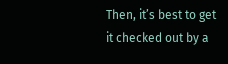Then, it’s best to get it checked out by a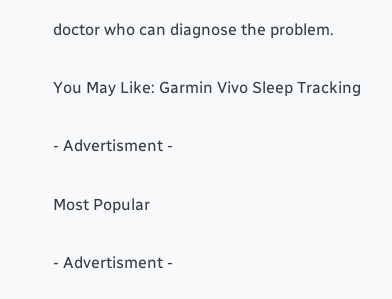doctor who can diagnose the problem.

You May Like: Garmin Vivo Sleep Tracking

- Advertisment -

Most Popular

- Advertisment -